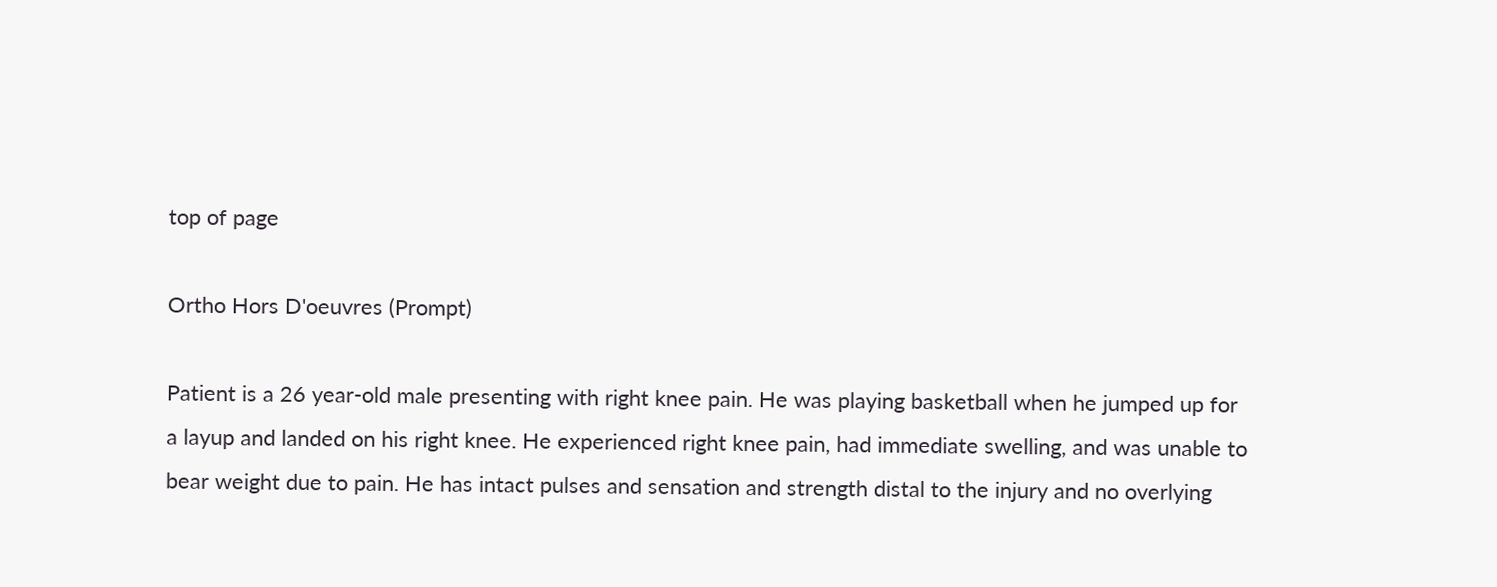top of page

Ortho Hors D'oeuvres (Prompt)

Patient is a 26 year-old male presenting with right knee pain. He was playing basketball when he jumped up for a layup and landed on his right knee. He experienced right knee pain, had immediate swelling, and was unable to bear weight due to pain. He has intact pulses and sensation and strength distal to the injury and no overlying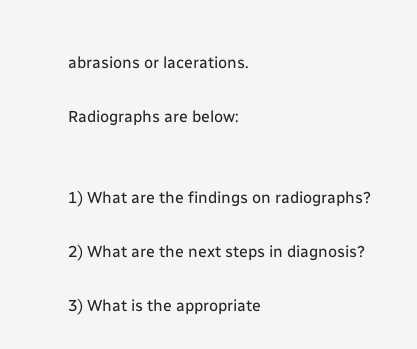abrasions or lacerations.

Radiographs are below:


1) What are the findings on radiographs?

2) What are the next steps in diagnosis?

3) What is the appropriate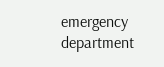emergency department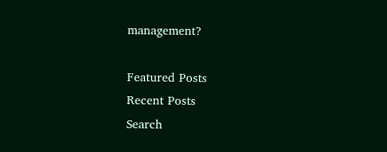management?

Featured Posts
Recent Posts
Search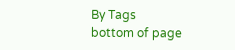By Tags
bottom of page